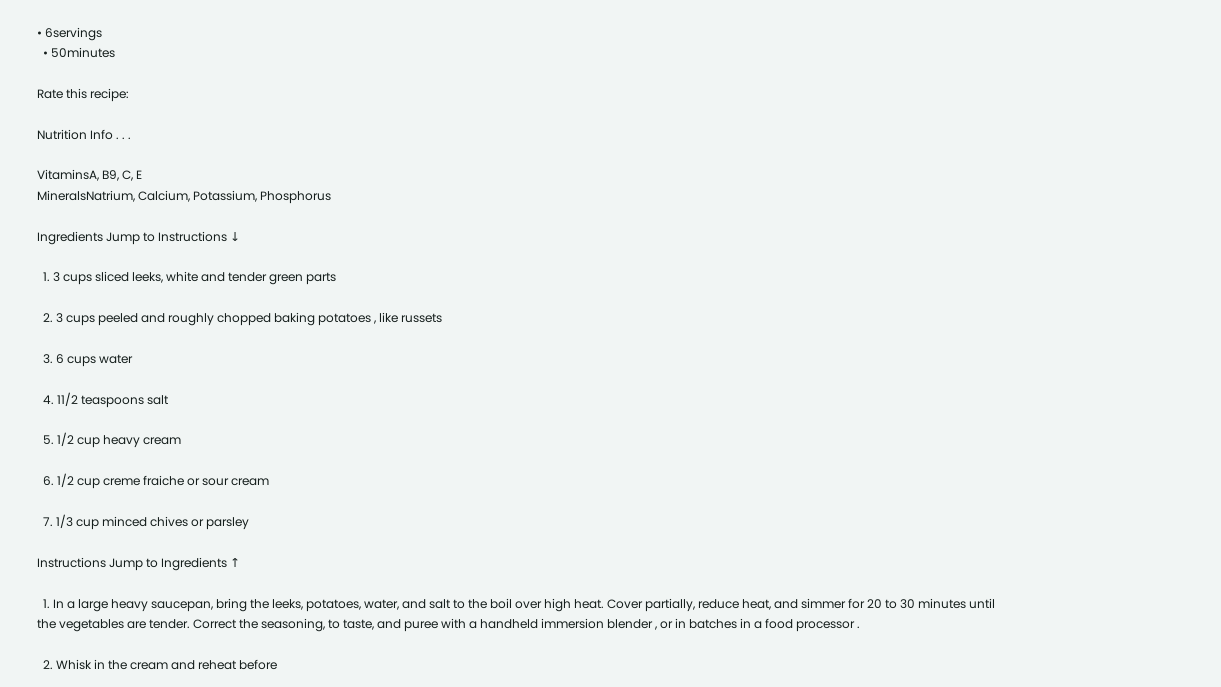• 6servings
  • 50minutes

Rate this recipe:

Nutrition Info . . .

VitaminsA, B9, C, E
MineralsNatrium, Calcium, Potassium, Phosphorus

Ingredients Jump to Instructions ↓

  1. 3 cups sliced leeks, white and tender green parts

  2. 3 cups peeled and roughly chopped baking potatoes , like russets

  3. 6 cups water

  4. 11/2 teaspoons salt

  5. 1/2 cup heavy cream

  6. 1/2 cup creme fraiche or sour cream

  7. 1/3 cup minced chives or parsley

Instructions Jump to Ingredients ↑

  1. In a large heavy saucepan, bring the leeks, potatoes, water, and salt to the boil over high heat. Cover partially, reduce heat, and simmer for 20 to 30 minutes until the vegetables are tender. Correct the seasoning, to taste, and puree with a handheld immersion blender , or in batches in a food processor .

  2. Whisk in the cream and reheat before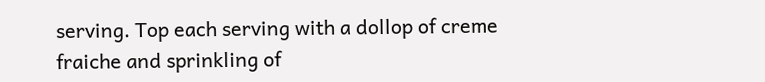serving. Top each serving with a dollop of creme fraiche and sprinkling of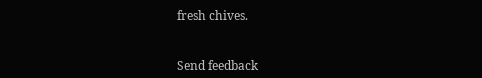fresh chives.


Send feedback